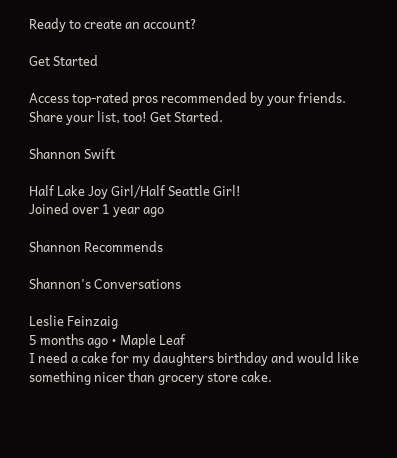Ready to create an account?

Get Started

Access top-rated pros recommended by your friends. Share your list, too! Get Started.

Shannon Swift

Half Lake Joy Girl/Half Seattle Girl!
Joined over 1 year ago

Shannon Recommends

Shannon's Conversations

Leslie Feinzaig
5 months ago • Maple Leaf
I need a cake for my daughters birthday and would like something nicer than grocery store cake.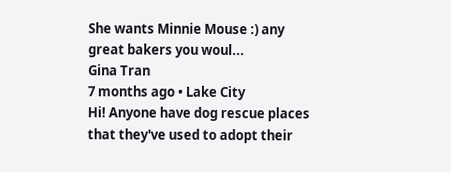She wants Minnie Mouse :) any great bakers you woul...
Gina Tran
7 months ago • Lake City
Hi! Anyone have dog rescue places that they've used to adopt their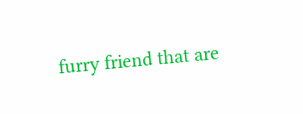furry friend that are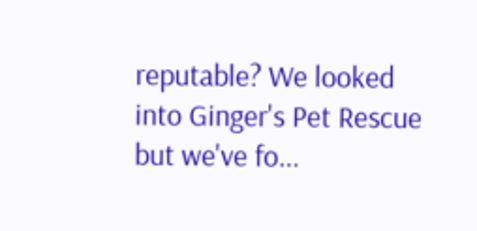reputable? We looked into Ginger's Pet Rescue but we've fo...